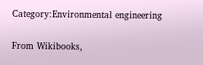Category:Environmental engineering

From Wikibooks,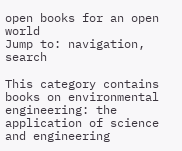open books for an open world
Jump to: navigation, search

This category contains books on environmental engineering: the application of science and engineering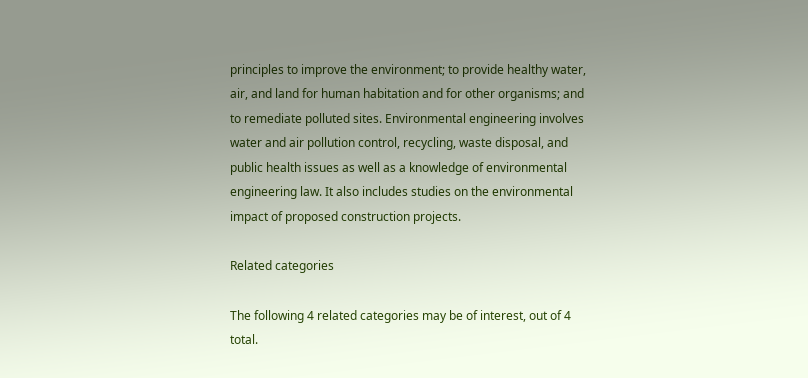principles to improve the environment; to provide healthy water, air, and land for human habitation and for other organisms; and to remediate polluted sites. Environmental engineering involves water and air pollution control, recycling, waste disposal, and public health issues as well as a knowledge of environmental engineering law. It also includes studies on the environmental impact of proposed construction projects.

Related categories

The following 4 related categories may be of interest, out of 4 total.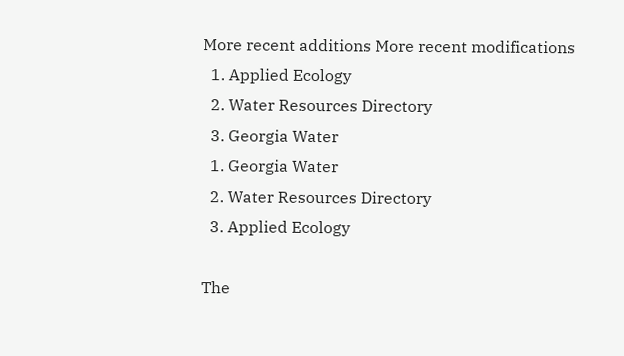More recent additions More recent modifications
  1. Applied Ecology
  2. Water Resources Directory
  3. Georgia Water
  1. Georgia Water
  2. Water Resources Directory
  3. Applied Ecology

The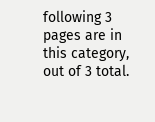following 3 pages are in this category, out of 3 total.